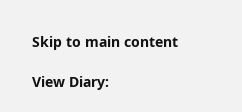Skip to main content

View Diary: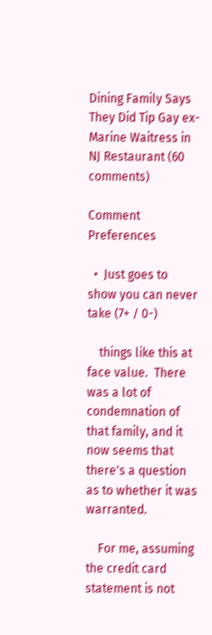Dining Family Says They Did Tip Gay ex-Marine Waitress in NJ Restaurant (60 comments)

Comment Preferences

  •  Just goes to show you can never take (7+ / 0-)

    things like this at face value.  There was a lot of condemnation of that family, and it now seems that there's a question as to whether it was warranted.

    For me, assuming the credit card statement is not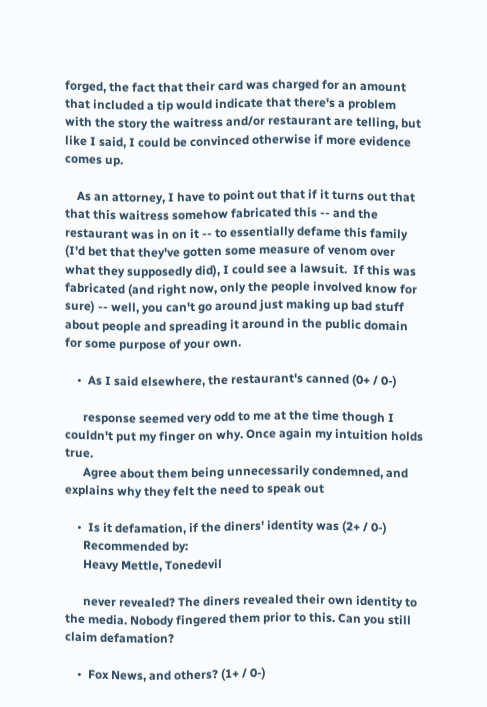forged, the fact that their card was charged for an amount that included a tip would indicate that there's a problem with the story the waitress and/or restaurant are telling, but like I said, I could be convinced otherwise if more evidence comes up.

    As an attorney, I have to point out that if it turns out that that this waitress somehow fabricated this -- and the restaurant was in on it -- to essentially defame this family (I'd bet that they've gotten some measure of venom over what they supposedly did), I could see a lawsuit.  If this was fabricated (and right now, only the people involved know for sure) -- well, you can't go around just making up bad stuff about people and spreading it around in the public domain for some purpose of your own.

    •  As I said elsewhere, the restaurant's canned (0+ / 0-)

      response seemed very odd to me at the time though I couldn't put my finger on why. Once again my intuition holds true.
      Agree about them being unnecessarily condemned, and explains why they felt the need to speak out

    •  Is it defamation, if the diners' identity was (2+ / 0-)
      Recommended by:
      Heavy Mettle, Tonedevil

      never revealed? The diners revealed their own identity to the media. Nobody fingered them prior to this. Can you still claim defamation?

    •  Fox News, and others? (1+ / 0-)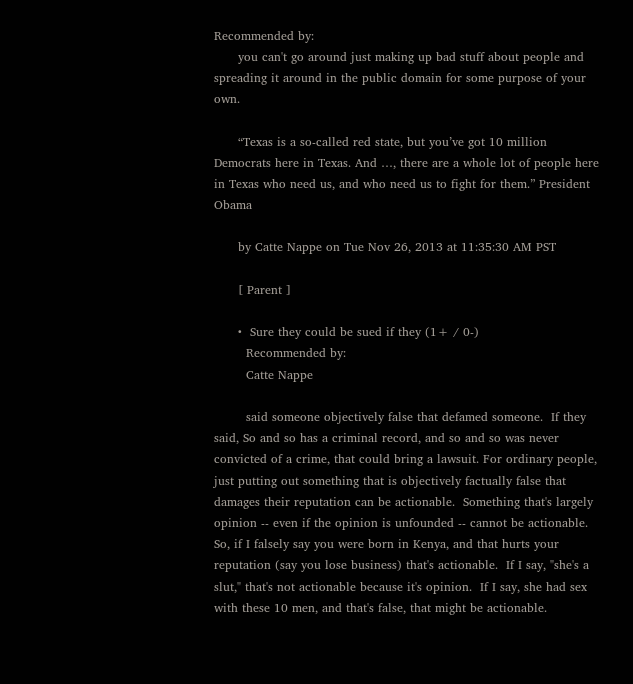Recommended by:
      you can't go around just making up bad stuff about people and spreading it around in the public domain for some purpose of your own.

      “Texas is a so-called red state, but you’ve got 10 million Democrats here in Texas. And …, there are a whole lot of people here in Texas who need us, and who need us to fight for them.” President Obama

      by Catte Nappe on Tue Nov 26, 2013 at 11:35:30 AM PST

      [ Parent ]

      •  Sure they could be sued if they (1+ / 0-)
        Recommended by:
        Catte Nappe

        said someone objectively false that defamed someone.  If they said, So and so has a criminal record, and so and so was never convicted of a crime, that could bring a lawsuit. For ordinary people, just putting out something that is objectively factually false that damages their reputation can be actionable.  Something that's largely opinion -- even if the opinion is unfounded -- cannot be actionable. So, if I falsely say you were born in Kenya, and that hurts your reputation (say you lose business) that's actionable.  If I say, "she's a slut," that's not actionable because it's opinion.  If I say, she had sex with these 10 men, and that's false, that might be actionable.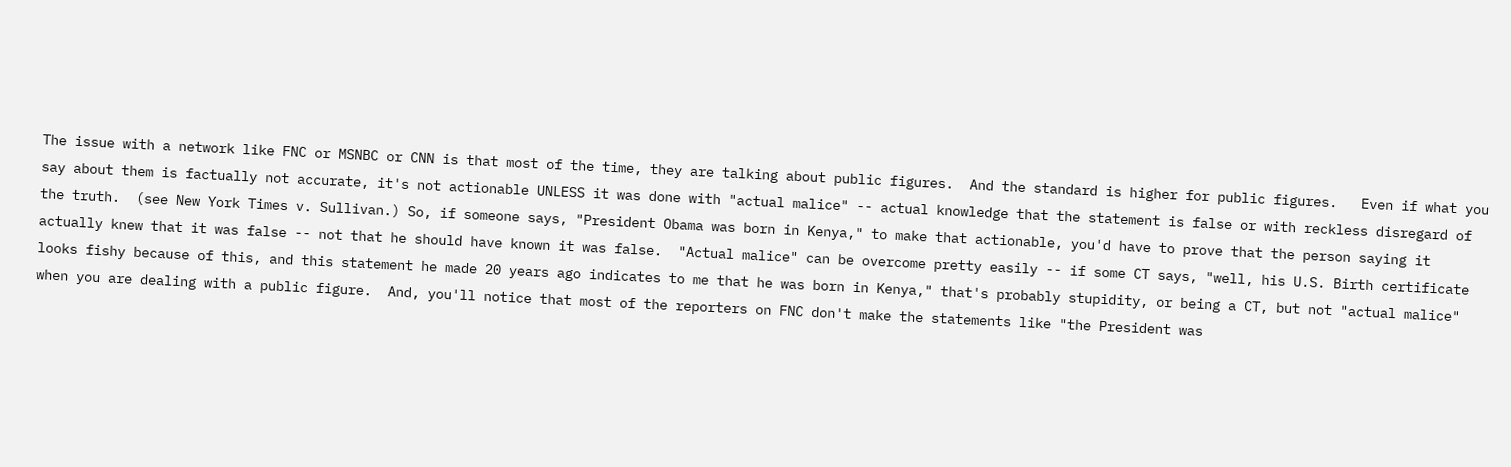The issue with a network like FNC or MSNBC or CNN is that most of the time, they are talking about public figures.  And the standard is higher for public figures.   Even if what you say about them is factually not accurate, it's not actionable UNLESS it was done with "actual malice" -- actual knowledge that the statement is false or with reckless disregard of the truth.  (see New York Times v. Sullivan.) So, if someone says, "President Obama was born in Kenya," to make that actionable, you'd have to prove that the person saying it actually knew that it was false -- not that he should have known it was false.  "Actual malice" can be overcome pretty easily -- if some CT says, "well, his U.S. Birth certificate looks fishy because of this, and this statement he made 20 years ago indicates to me that he was born in Kenya," that's probably stupidity, or being a CT, but not "actual malice" when you are dealing with a public figure.  And, you'll notice that most of the reporters on FNC don't make the statements like "the President was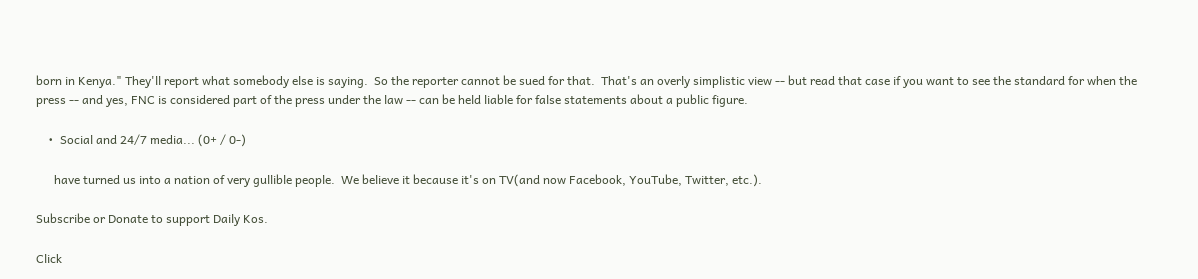born in Kenya." They'll report what somebody else is saying.  So the reporter cannot be sued for that.  That's an overly simplistic view -- but read that case if you want to see the standard for when the press -- and yes, FNC is considered part of the press under the law -- can be held liable for false statements about a public figure.

    •  Social and 24/7 media... (0+ / 0-)

      have turned us into a nation of very gullible people.  We believe it because it's on TV(and now Facebook, YouTube, Twitter, etc.).

Subscribe or Donate to support Daily Kos.

Click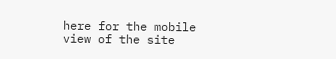here for the mobile view of the site